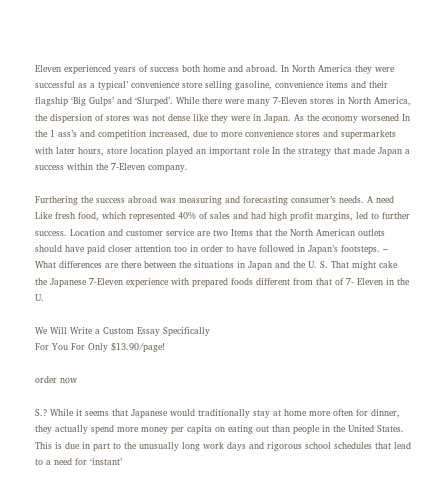Eleven experienced years of success both home and abroad. In North America they were successful as a typical’ convenience store selling gasoline, convenience items and their flagship ‘Big Gulps’ and ‘Slurped’. While there were many 7-Eleven stores in North America, the dispersion of stores was not dense like they were in Japan. As the economy worsened In the 1 ass’s and competition increased, due to more convenience stores and supermarkets with later hours, store location played an important role In the strategy that made Japan a success within the 7-Eleven company.

Furthering the success abroad was measuring and forecasting consumer’s needs. A need Like fresh food, which represented 40% of sales and had high profit margins, led to further success. Location and customer service are two Items that the North American outlets should have paid closer attention too in order to have followed in Japan’s footsteps. – What differences are there between the situations in Japan and the U. S. That might cake the Japanese 7-Eleven experience with prepared foods different from that of 7- Eleven in the U.

We Will Write a Custom Essay Specifically
For You For Only $13.90/page!

order now

S.? While it seems that Japanese would traditionally stay at home more often for dinner, they actually spend more money per capita on eating out than people in the United States. This is due in part to the unusually long work days and rigorous school schedules that lead to a need for ‘instant’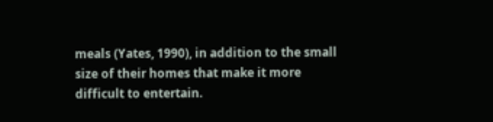meals (Yates, 1990), in addition to the small size of their homes that make it more difficult to entertain.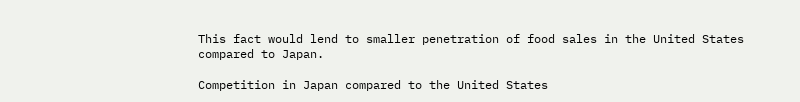This fact would lend to smaller penetration of food sales in the United States compared to Japan.

Competition in Japan compared to the United States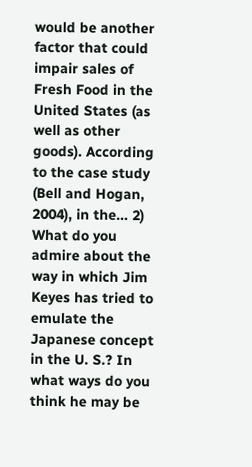would be another factor that could impair sales of Fresh Food in the United States (as well as other goods). According to the case study (Bell and Hogan, 2004), in the… 2) What do you admire about the way in which Jim Keyes has tried to emulate the Japanese concept in the U. S.? In what ways do you think he may be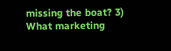missing the boat? 3) What marketing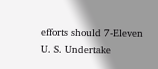efforts should 7-Eleven U. S. Undertake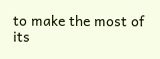to make the most of its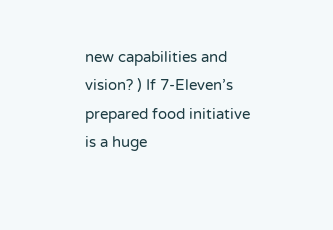new capabilities and vision? ) If 7-Eleven’s prepared food initiative is a huge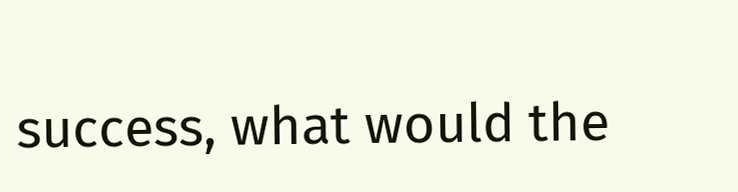success, what would the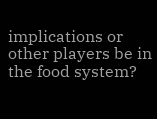implications or other players be in the food system?